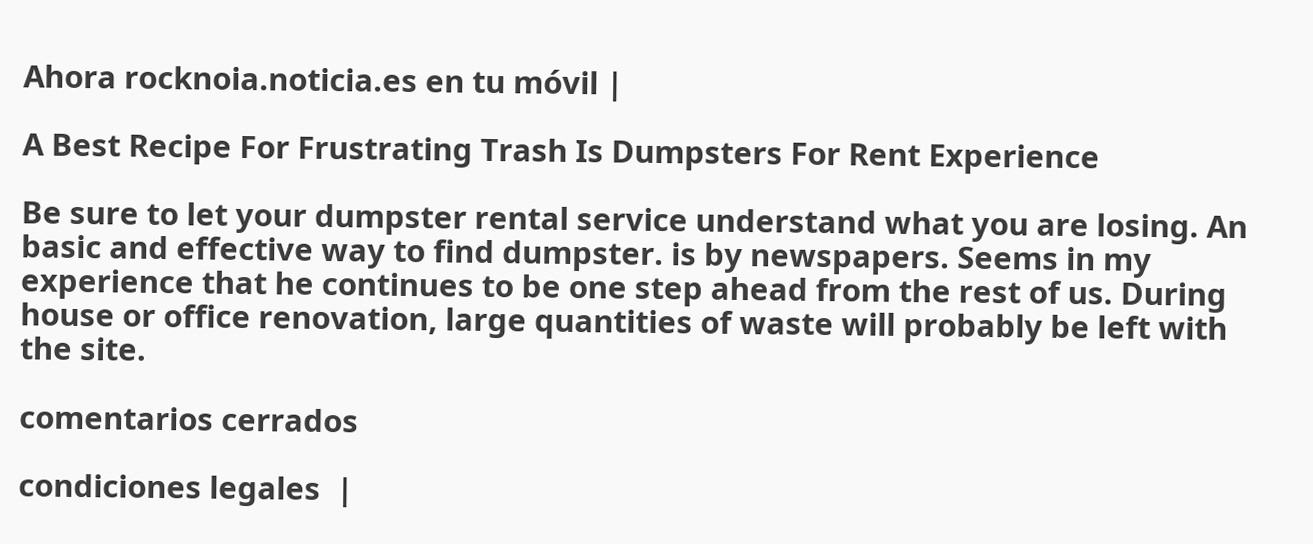Ahora rocknoia.noticia.es en tu móvil |

A Best Recipe For Frustrating Trash Is Dumpsters For Rent Experience

Be sure to let your dumpster rental service understand what you are losing. An basic and effective way to find dumpster. is by newspapers. Seems in my experience that he continues to be one step ahead from the rest of us. During house or office renovation, large quantities of waste will probably be left with the site.

comentarios cerrados

condiciones legales  |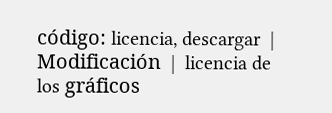código: licencia, descargar  |  Modificación  |  licencia de los gráficos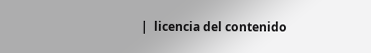|  licencia del contenido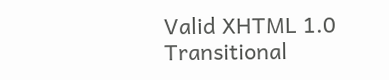Valid XHTML 1.0 Transitional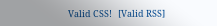Valid CSS!   [Valid RSS]